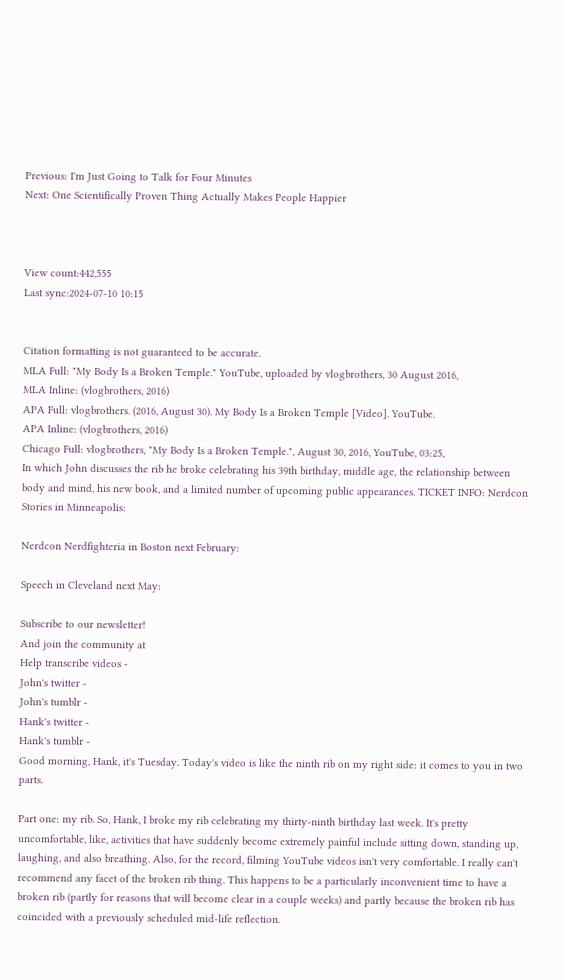Previous: I'm Just Going to Talk for Four Minutes
Next: One Scientifically Proven Thing Actually Makes People Happier



View count:442,555
Last sync:2024-07-10 10:15


Citation formatting is not guaranteed to be accurate.
MLA Full: "My Body Is a Broken Temple." YouTube, uploaded by vlogbrothers, 30 August 2016,
MLA Inline: (vlogbrothers, 2016)
APA Full: vlogbrothers. (2016, August 30). My Body Is a Broken Temple [Video]. YouTube.
APA Inline: (vlogbrothers, 2016)
Chicago Full: vlogbrothers, "My Body Is a Broken Temple.", August 30, 2016, YouTube, 03:25,
In which John discusses the rib he broke celebrating his 39th birthday, middle age, the relationship between body and mind, his new book, and a limited number of upcoming public appearances. TICKET INFO: Nerdcon Stories in Minneapolis:

Nerdcon Nerdfighteria in Boston next February:

Speech in Cleveland next May:

Subscribe to our newsletter!
And join the community at
Help transcribe videos -
John's twitter -
John's tumblr -
Hank's twitter -
Hank's tumblr -
Good morning, Hank, it's Tuesday. Today's video is like the ninth rib on my right side: it comes to you in two parts.

Part one: my rib. So, Hank, I broke my rib celebrating my thirty-ninth birthday last week. It's pretty uncomfortable, like, activities that have suddenly become extremely painful include sitting down, standing up, laughing, and also breathing. Also, for the record, filming YouTube videos isn't very comfortable. I really can't recommend any facet of the broken rib thing. This happens to be a particularly inconvenient time to have a broken rib (partly for reasons that will become clear in a couple weeks) and partly because the broken rib has coincided with a previously scheduled mid-life reflection.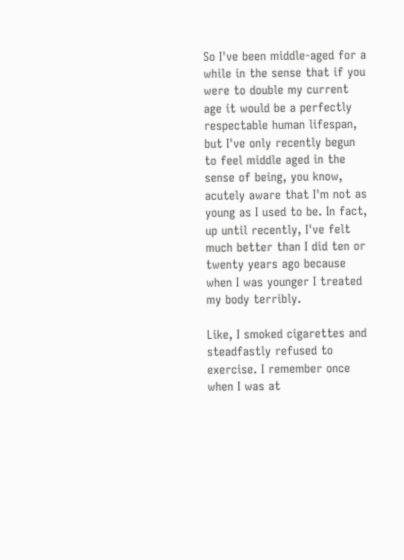So I've been middle-aged for a while in the sense that if you were to double my current age it would be a perfectly respectable human lifespan, but I've only recently begun to feel middle aged in the sense of being, you know, acutely aware that I'm not as young as I used to be. In fact, up until recently, I've felt much better than I did ten or twenty years ago because when I was younger I treated my body terribly.

Like, I smoked cigarettes and steadfastly refused to exercise. I remember once when I was at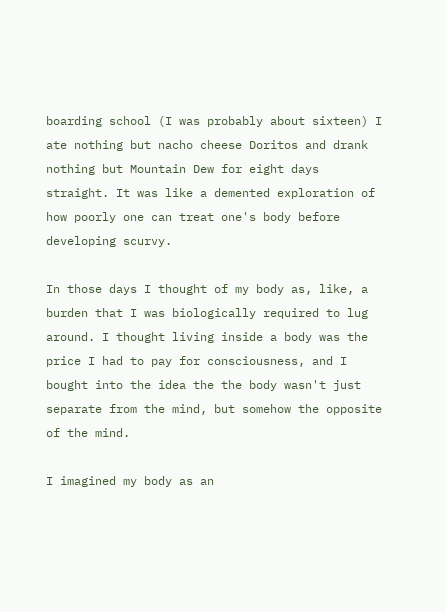boarding school (I was probably about sixteen) I ate nothing but nacho cheese Doritos and drank nothing but Mountain Dew for eight days straight. It was like a demented exploration of how poorly one can treat one's body before developing scurvy.

In those days I thought of my body as, like, a burden that I was biologically required to lug around. I thought living inside a body was the price I had to pay for consciousness, and I bought into the idea the the body wasn't just separate from the mind, but somehow the opposite of the mind.

I imagined my body as an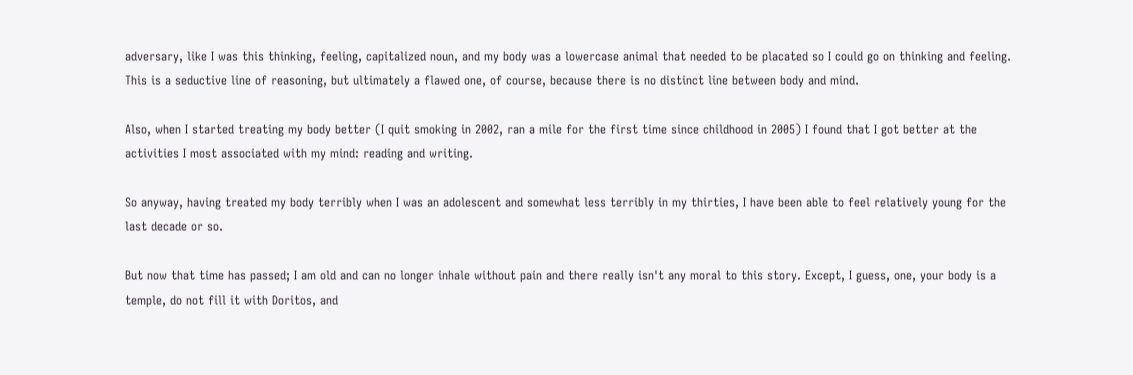adversary, like I was this thinking, feeling, capitalized noun, and my body was a lowercase animal that needed to be placated so I could go on thinking and feeling. This is a seductive line of reasoning, but ultimately a flawed one, of course, because there is no distinct line between body and mind.

Also, when I started treating my body better (I quit smoking in 2002, ran a mile for the first time since childhood in 2005) I found that I got better at the activities I most associated with my mind: reading and writing.

So anyway, having treated my body terribly when I was an adolescent and somewhat less terribly in my thirties, I have been able to feel relatively young for the last decade or so.

But now that time has passed; I am old and can no longer inhale without pain and there really isn't any moral to this story. Except, I guess, one, your body is a temple, do not fill it with Doritos, and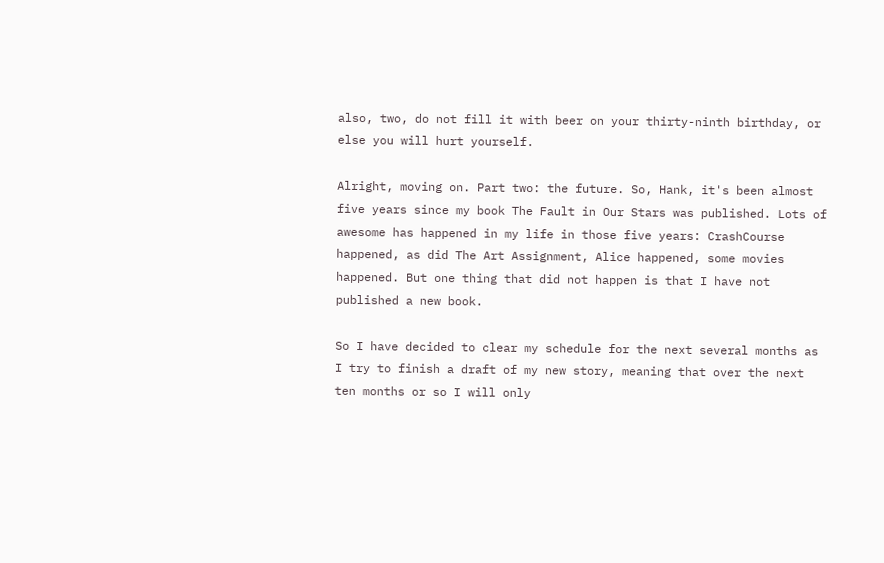also, two, do not fill it with beer on your thirty-ninth birthday, or else you will hurt yourself.

Alright, moving on. Part two: the future. So, Hank, it's been almost five years since my book The Fault in Our Stars was published. Lots of awesome has happened in my life in those five years: CrashCourse happened, as did The Art Assignment, Alice happened, some movies happened. But one thing that did not happen is that I have not published a new book.

So I have decided to clear my schedule for the next several months as I try to finish a draft of my new story, meaning that over the next ten months or so I will only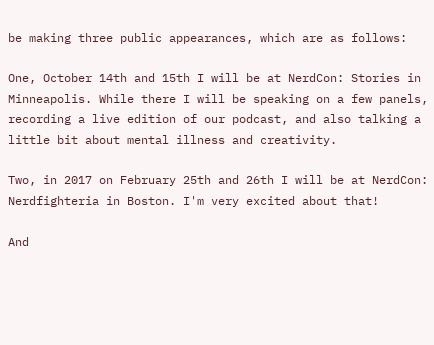be making three public appearances, which are as follows:

One, October 14th and 15th I will be at NerdCon: Stories in Minneapolis. While there I will be speaking on a few panels, recording a live edition of our podcast, and also talking a little bit about mental illness and creativity.

Two, in 2017 on February 25th and 26th I will be at NerdCon: Nerdfighteria in Boston. I'm very excited about that!

And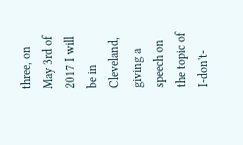three, on May 3rd of 2017 I will be in Cleveland, giving a speech on the topic of I-don't-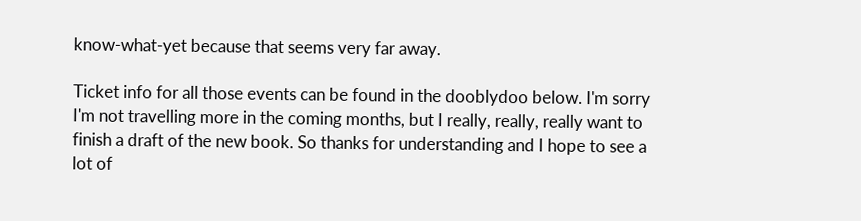know-what-yet because that seems very far away.

Ticket info for all those events can be found in the dooblydoo below. I'm sorry I'm not travelling more in the coming months, but I really, really, really want to finish a draft of the new book. So thanks for understanding and I hope to see a lot of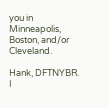you in Minneapolis, Boston, and/or Cleveland.

Hank, DFTNYBR. I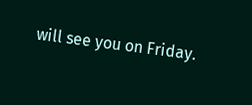will see you on Friday.